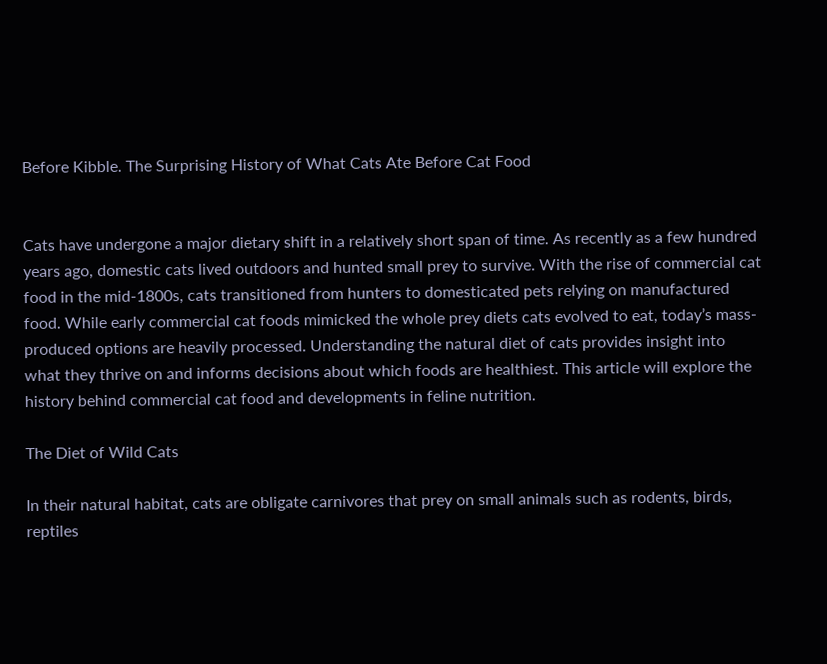Before Kibble. The Surprising History of What Cats Ate Before Cat Food


Cats have undergone a major dietary shift in a relatively short span of time. As recently as a few hundred years ago, domestic cats lived outdoors and hunted small prey to survive. With the rise of commercial cat food in the mid-1800s, cats transitioned from hunters to domesticated pets relying on manufactured food. While early commercial cat foods mimicked the whole prey diets cats evolved to eat, today’s mass-produced options are heavily processed. Understanding the natural diet of cats provides insight into what they thrive on and informs decisions about which foods are healthiest. This article will explore the history behind commercial cat food and developments in feline nutrition.

The Diet of Wild Cats

In their natural habitat, cats are obligate carnivores that prey on small animals such as rodents, birds, reptiles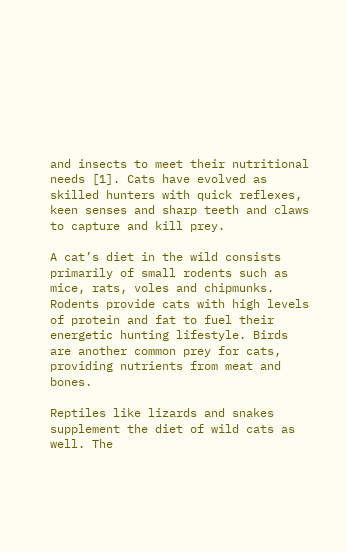and insects to meet their nutritional needs [1]. Cats have evolved as skilled hunters with quick reflexes, keen senses and sharp teeth and claws to capture and kill prey.

A cat’s diet in the wild consists primarily of small rodents such as mice, rats, voles and chipmunks. Rodents provide cats with high levels of protein and fat to fuel their energetic hunting lifestyle. Birds are another common prey for cats, providing nutrients from meat and bones.

Reptiles like lizards and snakes supplement the diet of wild cats as well. The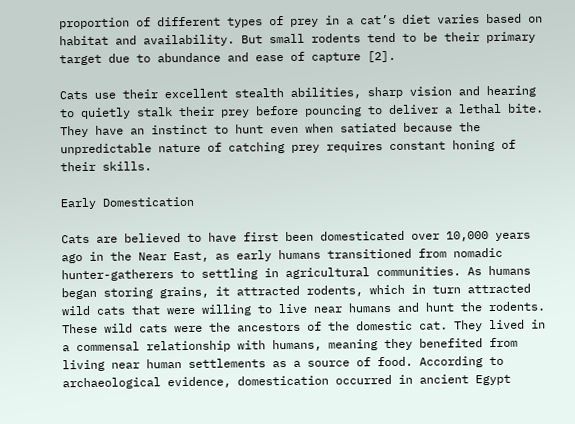proportion of different types of prey in a cat’s diet varies based on habitat and availability. But small rodents tend to be their primary target due to abundance and ease of capture [2].

Cats use their excellent stealth abilities, sharp vision and hearing to quietly stalk their prey before pouncing to deliver a lethal bite. They have an instinct to hunt even when satiated because the unpredictable nature of catching prey requires constant honing of their skills.

Early Domestication

Cats are believed to have first been domesticated over 10,000 years ago in the Near East, as early humans transitioned from nomadic hunter-gatherers to settling in agricultural communities. As humans began storing grains, it attracted rodents, which in turn attracted wild cats that were willing to live near humans and hunt the rodents. These wild cats were the ancestors of the domestic cat. They lived in a commensal relationship with humans, meaning they benefited from living near human settlements as a source of food. According to archaeological evidence, domestication occurred in ancient Egypt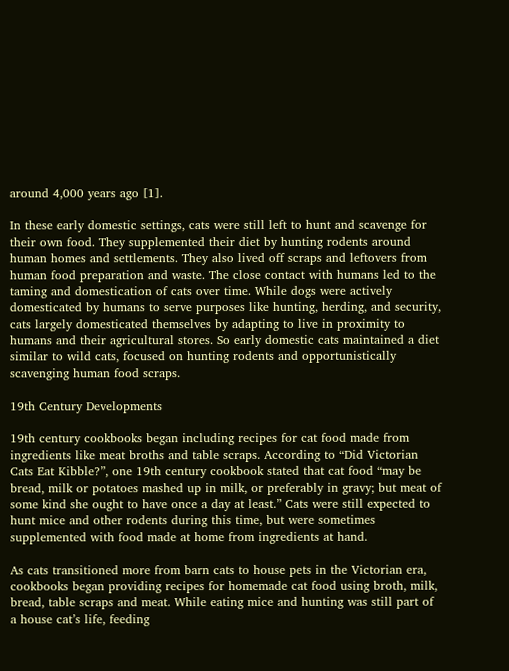around 4,000 years ago [1].

In these early domestic settings, cats were still left to hunt and scavenge for their own food. They supplemented their diet by hunting rodents around human homes and settlements. They also lived off scraps and leftovers from human food preparation and waste. The close contact with humans led to the taming and domestication of cats over time. While dogs were actively domesticated by humans to serve purposes like hunting, herding, and security, cats largely domesticated themselves by adapting to live in proximity to humans and their agricultural stores. So early domestic cats maintained a diet similar to wild cats, focused on hunting rodents and opportunistically scavenging human food scraps.

19th Century Developments

19th century cookbooks began including recipes for cat food made from ingredients like meat broths and table scraps. According to “Did Victorian Cats Eat Kibble?”, one 19th century cookbook stated that cat food “may be bread, milk or potatoes mashed up in milk, or preferably in gravy; but meat of some kind she ought to have once a day at least.” Cats were still expected to hunt mice and other rodents during this time, but were sometimes supplemented with food made at home from ingredients at hand.

As cats transitioned more from barn cats to house pets in the Victorian era, cookbooks began providing recipes for homemade cat food using broth, milk, bread, table scraps and meat. While eating mice and hunting was still part of a house cat’s life, feeding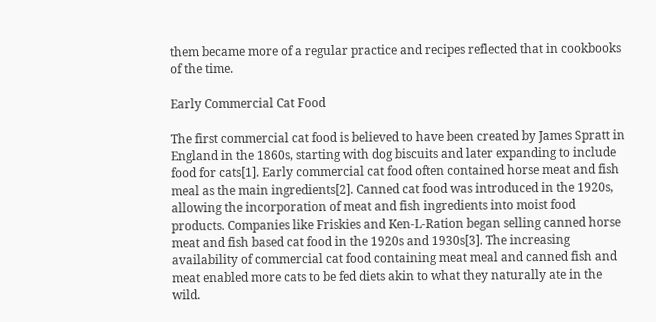them became more of a regular practice and recipes reflected that in cookbooks of the time.

Early Commercial Cat Food

The first commercial cat food is believed to have been created by James Spratt in England in the 1860s, starting with dog biscuits and later expanding to include food for cats[1]. Early commercial cat food often contained horse meat and fish meal as the main ingredients[2]. Canned cat food was introduced in the 1920s, allowing the incorporation of meat and fish ingredients into moist food products. Companies like Friskies and Ken-L-Ration began selling canned horse meat and fish based cat food in the 1920s and 1930s[3]. The increasing availability of commercial cat food containing meat meal and canned fish and meat enabled more cats to be fed diets akin to what they naturally ate in the wild.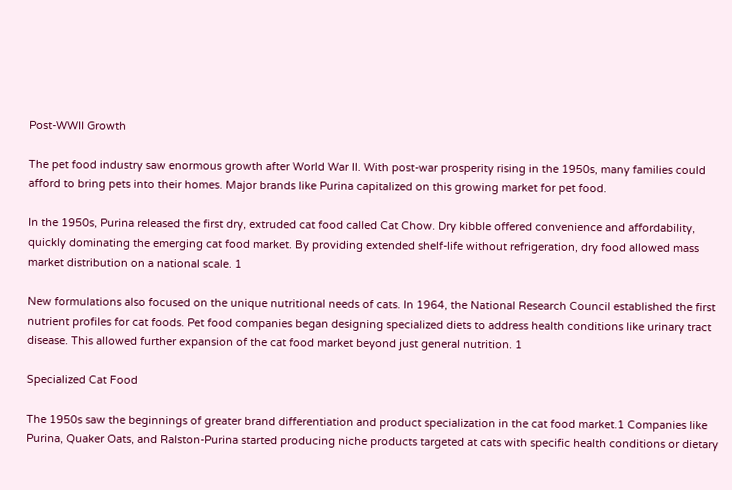Post-WWII Growth

The pet food industry saw enormous growth after World War II. With post-war prosperity rising in the 1950s, many families could afford to bring pets into their homes. Major brands like Purina capitalized on this growing market for pet food.

In the 1950s, Purina released the first dry, extruded cat food called Cat Chow. Dry kibble offered convenience and affordability, quickly dominating the emerging cat food market. By providing extended shelf-life without refrigeration, dry food allowed mass market distribution on a national scale. 1

New formulations also focused on the unique nutritional needs of cats. In 1964, the National Research Council established the first nutrient profiles for cat foods. Pet food companies began designing specialized diets to address health conditions like urinary tract disease. This allowed further expansion of the cat food market beyond just general nutrition. 1

Specialized Cat Food

The 1950s saw the beginnings of greater brand differentiation and product specialization in the cat food market.1 Companies like Purina, Quaker Oats, and Ralston-Purina started producing niche products targeted at cats with specific health conditions or dietary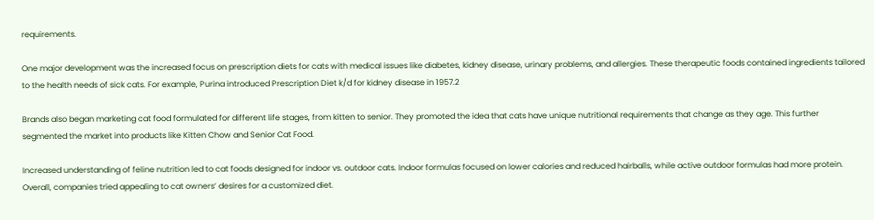requirements.

One major development was the increased focus on prescription diets for cats with medical issues like diabetes, kidney disease, urinary problems, and allergies. These therapeutic foods contained ingredients tailored to the health needs of sick cats. For example, Purina introduced Prescription Diet k/d for kidney disease in 1957.2

Brands also began marketing cat food formulated for different life stages, from kitten to senior. They promoted the idea that cats have unique nutritional requirements that change as they age. This further segmented the market into products like Kitten Chow and Senior Cat Food.

Increased understanding of feline nutrition led to cat foods designed for indoor vs. outdoor cats. Indoor formulas focused on lower calories and reduced hairballs, while active outdoor formulas had more protein. Overall, companies tried appealing to cat owners’ desires for a customized diet.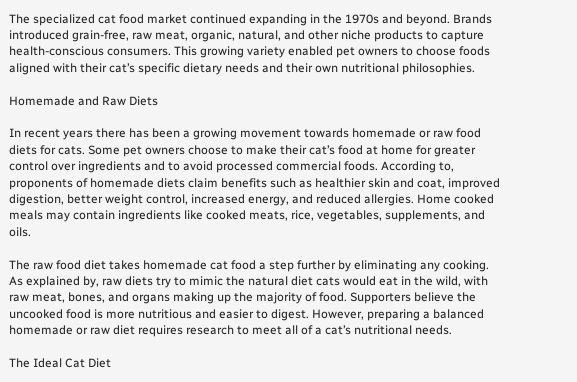The specialized cat food market continued expanding in the 1970s and beyond. Brands introduced grain-free, raw meat, organic, natural, and other niche products to capture health-conscious consumers. This growing variety enabled pet owners to choose foods aligned with their cat’s specific dietary needs and their own nutritional philosophies.

Homemade and Raw Diets

In recent years there has been a growing movement towards homemade or raw food diets for cats. Some pet owners choose to make their cat’s food at home for greater control over ingredients and to avoid processed commercial foods. According to, proponents of homemade diets claim benefits such as healthier skin and coat, improved digestion, better weight control, increased energy, and reduced allergies. Home cooked meals may contain ingredients like cooked meats, rice, vegetables, supplements, and oils.

The raw food diet takes homemade cat food a step further by eliminating any cooking. As explained by, raw diets try to mimic the natural diet cats would eat in the wild, with raw meat, bones, and organs making up the majority of food. Supporters believe the uncooked food is more nutritious and easier to digest. However, preparing a balanced homemade or raw diet requires research to meet all of a cat’s nutritional needs.

The Ideal Cat Diet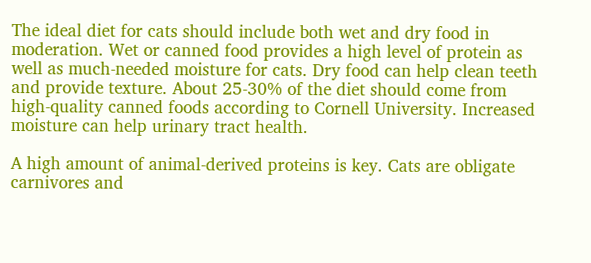The ideal diet for cats should include both wet and dry food in moderation. Wet or canned food provides a high level of protein as well as much-needed moisture for cats. Dry food can help clean teeth and provide texture. About 25-30% of the diet should come from high-quality canned foods according to Cornell University. Increased moisture can help urinary tract health.

A high amount of animal-derived proteins is key. Cats are obligate carnivores and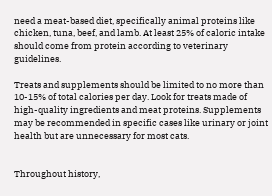need a meat-based diet, specifically animal proteins like chicken, tuna, beef, and lamb. At least 25% of caloric intake should come from protein according to veterinary guidelines.

Treats and supplements should be limited to no more than 10-15% of total calories per day. Look for treats made of high-quality ingredients and meat proteins. Supplements may be recommended in specific cases like urinary or joint health but are unnecessary for most cats.


Throughout history,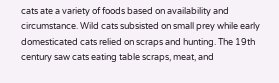cats ate a variety of foods based on availability and circumstance. Wild cats subsisted on small prey while early domesticated cats relied on scraps and hunting. The 19th century saw cats eating table scraps, meat, and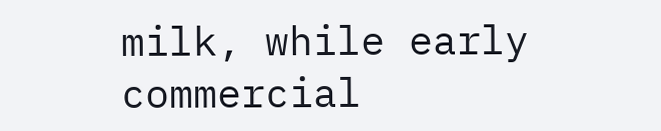milk, while early commercial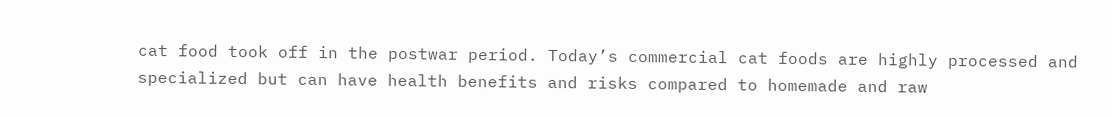cat food took off in the postwar period. Today’s commercial cat foods are highly processed and specialized but can have health benefits and risks compared to homemade and raw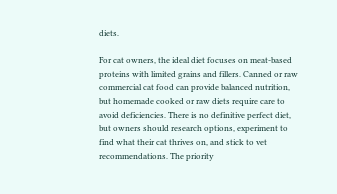diets.

For cat owners, the ideal diet focuses on meat-based proteins with limited grains and fillers. Canned or raw commercial cat food can provide balanced nutrition, but homemade cooked or raw diets require care to avoid deficiencies. There is no definitive perfect diet, but owners should research options, experiment to find what their cat thrives on, and stick to vet recommendations. The priority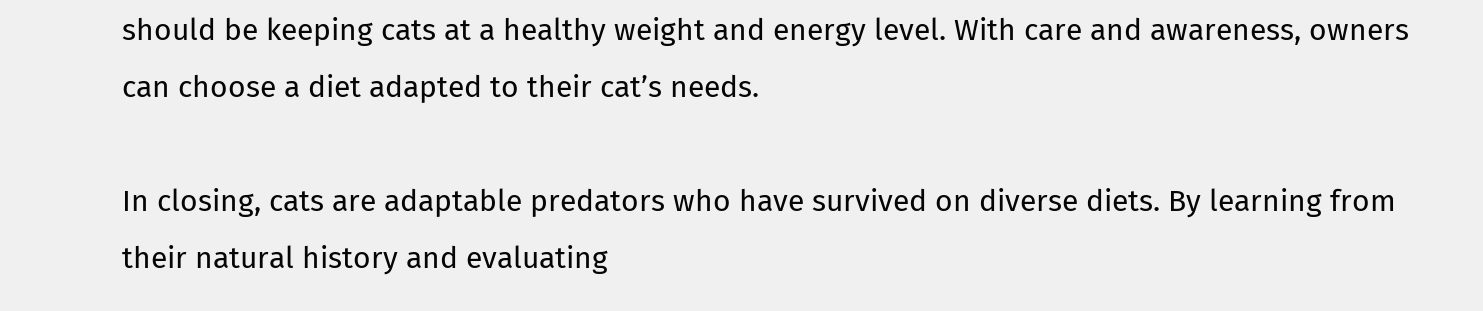should be keeping cats at a healthy weight and energy level. With care and awareness, owners can choose a diet adapted to their cat’s needs.

In closing, cats are adaptable predators who have survived on diverse diets. By learning from their natural history and evaluating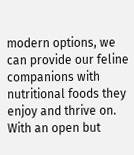modern options, we can provide our feline companions with nutritional foods they enjoy and thrive on. With an open but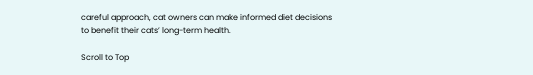careful approach, cat owners can make informed diet decisions to benefit their cats’ long-term health.

Scroll to Top